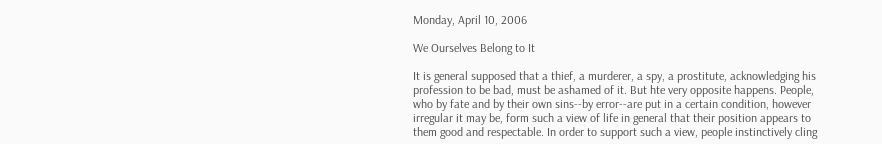Monday, April 10, 2006

We Ourselves Belong to It

It is general supposed that a thief, a murderer, a spy, a prostitute, acknowledging his profession to be bad, must be ashamed of it. But hte very opposite happens. People, who by fate and by their own sins--by error--are put in a certain condition, however irregular it may be, form such a view of life in general that their position appears to them good and respectable. In order to support such a view, people instinctively cling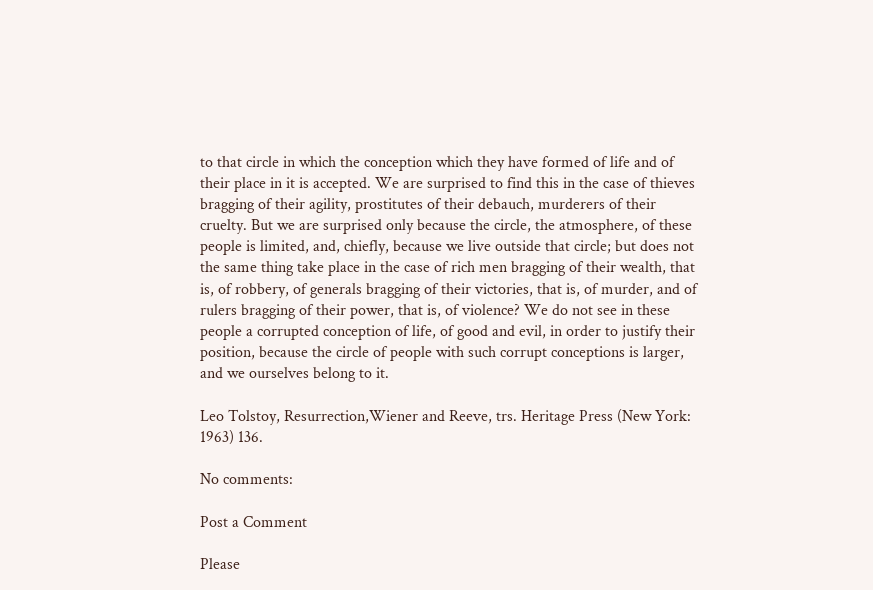to that circle in which the conception which they have formed of life and of their place in it is accepted. We are surprised to find this in the case of thieves bragging of their agility, prostitutes of their debauch, murderers of their cruelty. But we are surprised only because the circle, the atmosphere, of these people is limited, and, chiefly, because we live outside that circle; but does not the same thing take place in the case of rich men bragging of their wealth, that is, of robbery, of generals bragging of their victories, that is, of murder, and of rulers bragging of their power, that is, of violence? We do not see in these people a corrupted conception of life, of good and evil, in order to justify their position, because the circle of people with such corrupt conceptions is larger, and we ourselves belong to it.

Leo Tolstoy, Resurrection,Wiener and Reeve, trs. Heritage Press (New York: 1963) 136.

No comments:

Post a Comment

Please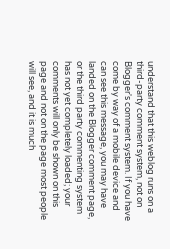understand that this weblog runs on a third-party comment system, not on Blogger's comment system. If you have come by way of a mobile device and can see this message, you may have landed on the Blogger comment page, or the third party commenting system has not yet completely loaded; your comments will only be shown on this page and not on the page most people will see, and it is much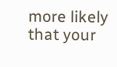more likely that your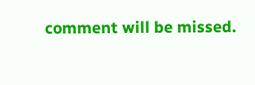comment will be missed.